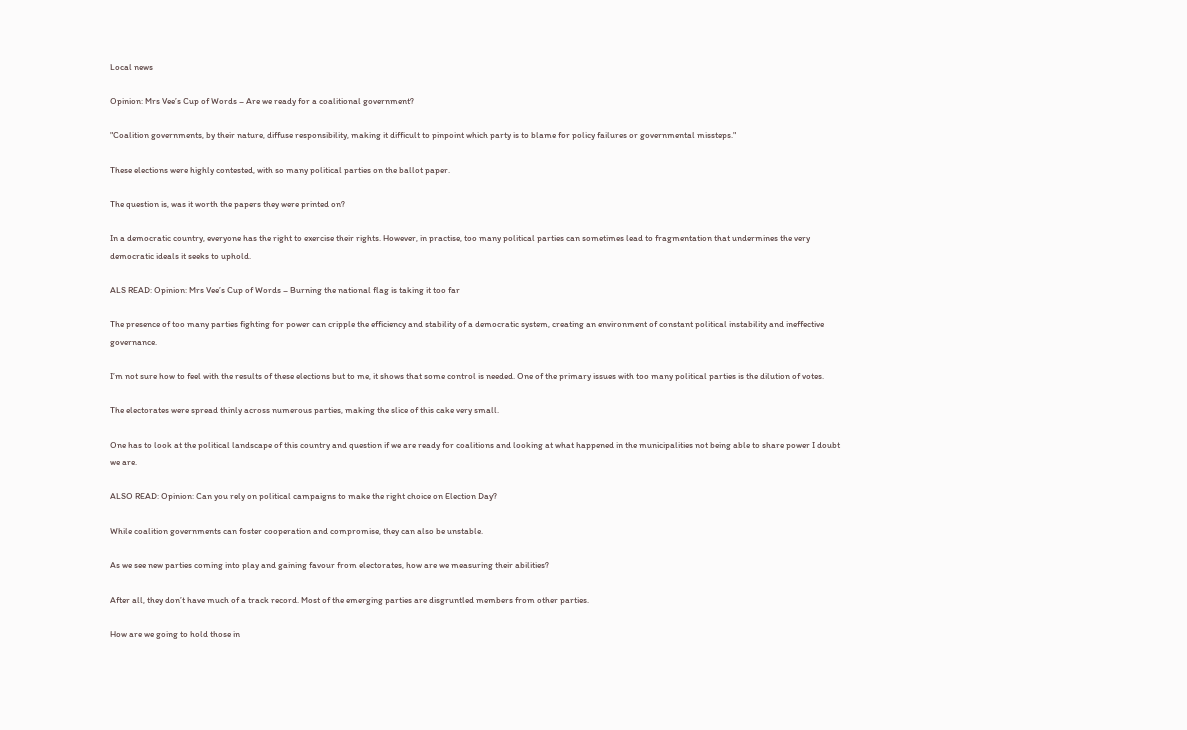Local news

Opinion: Mrs Vee’s Cup of Words – Are we ready for a coalitional government?

"Coalition governments, by their nature, diffuse responsibility, making it difficult to pinpoint which party is to blame for policy failures or governmental missteps."

These elections were highly contested, with so many political parties on the ballot paper.

The question is, was it worth the papers they were printed on?

In a democratic country, everyone has the right to exercise their rights. However, in practise, too many political parties can sometimes lead to fragmentation that undermines the very democratic ideals it seeks to uphold.

ALS READ: Opinion: Mrs Vee’s Cup of Words – Burning the national flag is taking it too far

The presence of too many parties fighting for power can cripple the efficiency and stability of a democratic system, creating an environment of constant political instability and ineffective governance.

I’m not sure how to feel with the results of these elections but to me, it shows that some control is needed. One of the primary issues with too many political parties is the dilution of votes.

The electorates were spread thinly across numerous parties, making the slice of this cake very small.

One has to look at the political landscape of this country and question if we are ready for coalitions and looking at what happened in the municipalities not being able to share power I doubt we are.

ALSO READ: Opinion: Can you rely on political campaigns to make the right choice on Election Day?

While coalition governments can foster cooperation and compromise, they can also be unstable.

As we see new parties coming into play and gaining favour from electorates, how are we measuring their abilities?

After all, they don’t have much of a track record. Most of the emerging parties are disgruntled members from other parties.

How are we going to hold those in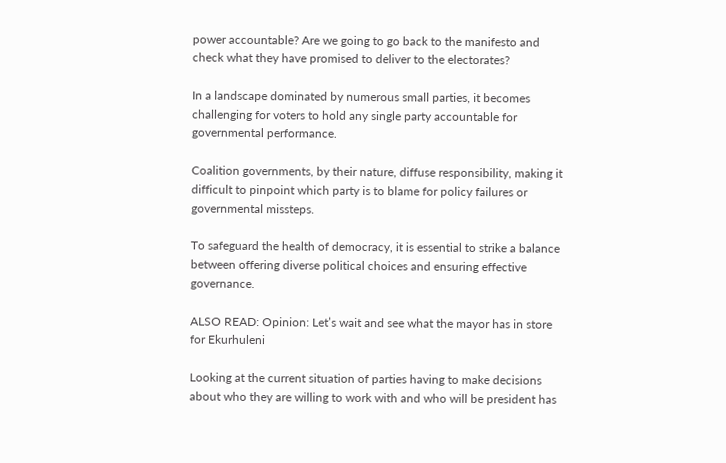power accountable? Are we going to go back to the manifesto and check what they have promised to deliver to the electorates?

In a landscape dominated by numerous small parties, it becomes challenging for voters to hold any single party accountable for governmental performance.

Coalition governments, by their nature, diffuse responsibility, making it difficult to pinpoint which party is to blame for policy failures or governmental missteps.

To safeguard the health of democracy, it is essential to strike a balance between offering diverse political choices and ensuring effective governance.

ALSO READ: Opinion: Let’s wait and see what the mayor has in store for Ekurhuleni

Looking at the current situation of parties having to make decisions about who they are willing to work with and who will be president has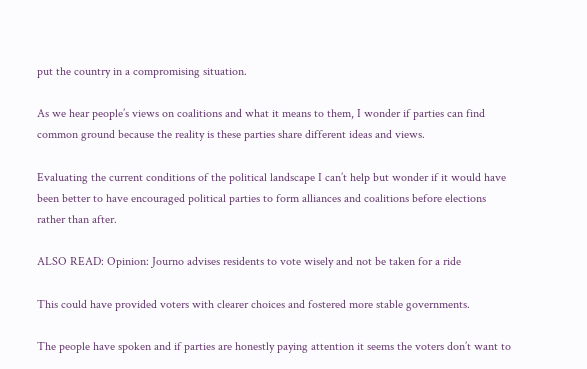put the country in a compromising situation.

As we hear people’s views on coalitions and what it means to them, I wonder if parties can find common ground because the reality is these parties share different ideas and views.

Evaluating the current conditions of the political landscape I can’t help but wonder if it would have been better to have encouraged political parties to form alliances and coalitions before elections rather than after.

ALSO READ: Opinion: Journo advises residents to vote wisely and not be taken for a ride

This could have provided voters with clearer choices and fostered more stable governments.

The people have spoken and if parties are honestly paying attention it seems the voters don’t want to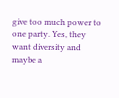give too much power to one party. Yes, they want diversity and maybe a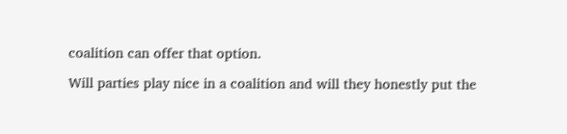coalition can offer that option.

Will parties play nice in a coalition and will they honestly put the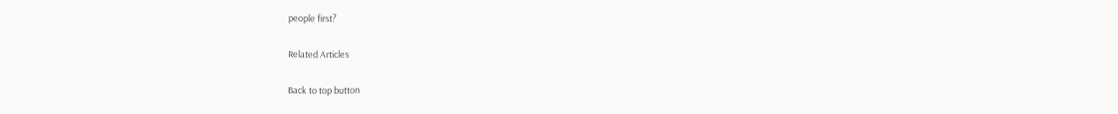people first?

Related Articles

Back to top button